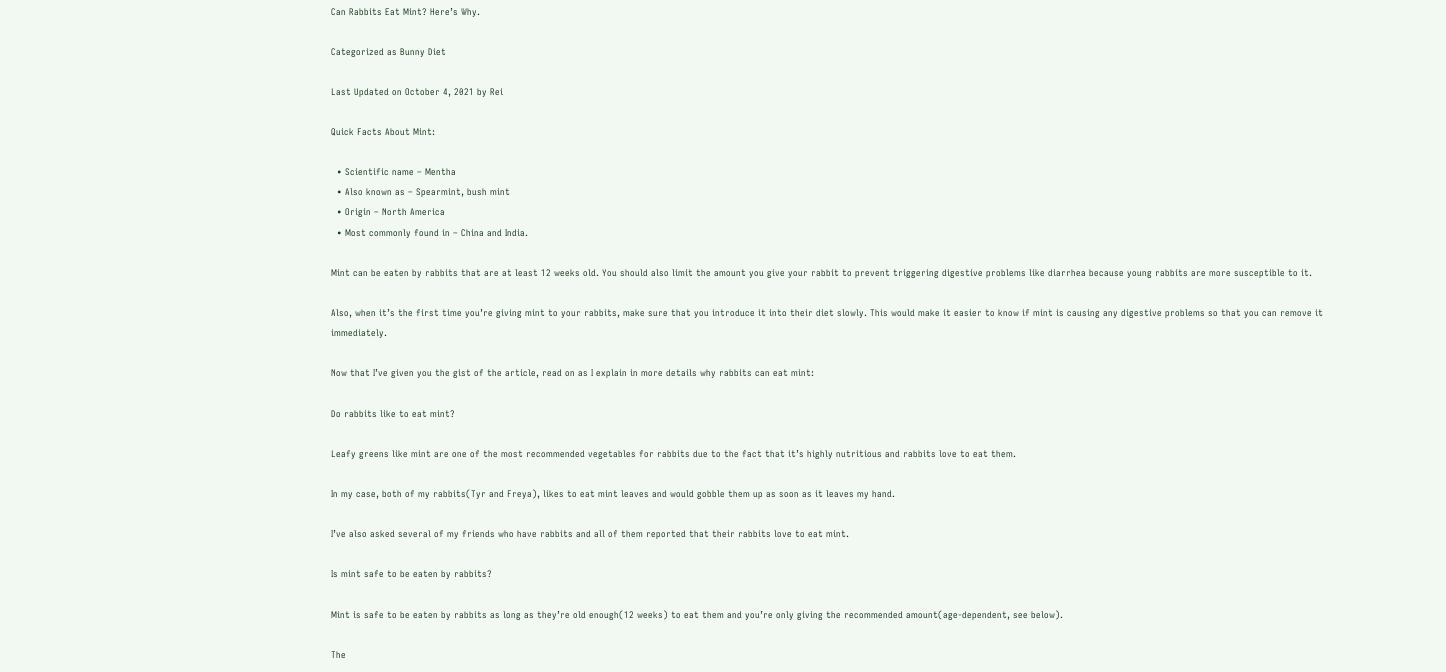Can Rabbits Eat Mint? Here’s Why.

Categorized as Bunny Diet

Last Updated on October 4, 2021 by Rei

Quick Facts About Mint:

  • Scientific name – Mentha
  • Also known as – Spearmint, bush mint
  • Origin – North America
  • Most commonly found in – China and India.

Mint can be eaten by rabbits that are at least 12 weeks old. You should also limit the amount you give your rabbit to prevent triggering digestive problems like diarrhea because young rabbits are more susceptible to it.

Also, when it’s the first time you’re giving mint to your rabbits, make sure that you introduce it into their diet slowly. This would make it easier to know if mint is causing any digestive problems so that you can remove it immediately.

Now that I’ve given you the gist of the article, read on as I explain in more details why rabbits can eat mint:

Do rabbits like to eat mint?

Leafy greens like mint are one of the most recommended vegetables for rabbits due to the fact that it’s highly nutritious and rabbits love to eat them.

In my case, both of my rabbits(Tyr and Freya), likes to eat mint leaves and would gobble them up as soon as it leaves my hand.

I’ve also asked several of my friends who have rabbits and all of them reported that their rabbits love to eat mint.

Is mint safe to be eaten by rabbits?

Mint is safe to be eaten by rabbits as long as they’re old enough(12 weeks) to eat them and you’re only giving the recommended amount(age-dependent, see below).

The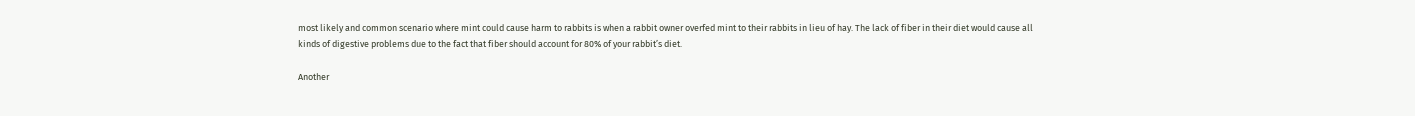most likely and common scenario where mint could cause harm to rabbits is when a rabbit owner overfed mint to their rabbits in lieu of hay. The lack of fiber in their diet would cause all kinds of digestive problems due to the fact that fiber should account for 80% of your rabbit’s diet.

Another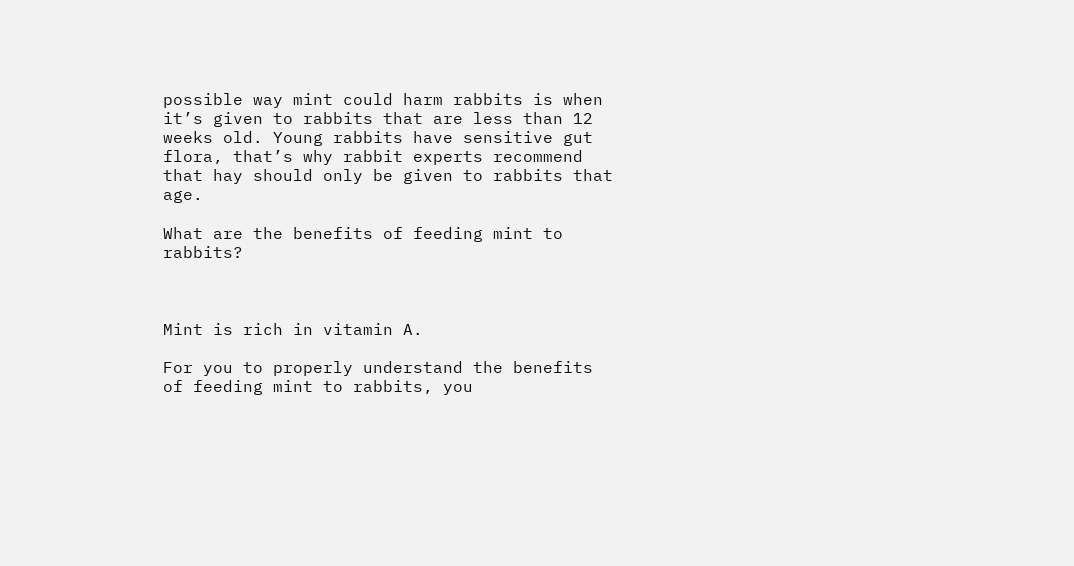possible way mint could harm rabbits is when it’s given to rabbits that are less than 12 weeks old. Young rabbits have sensitive gut flora, that’s why rabbit experts recommend that hay should only be given to rabbits that age.

What are the benefits of feeding mint to rabbits?



Mint is rich in vitamin A.

For you to properly understand the benefits of feeding mint to rabbits, you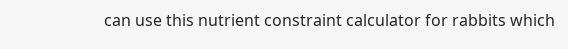can use this nutrient constraint calculator for rabbits which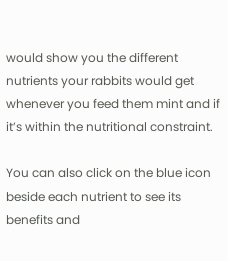would show you the different nutrients your rabbits would get whenever you feed them mint and if it’s within the nutritional constraint.

You can also click on the blue icon beside each nutrient to see its benefits and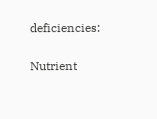deficiencies:

Nutrient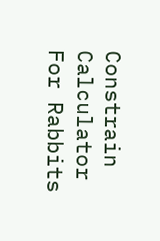Constrain Calculator For Rabbits